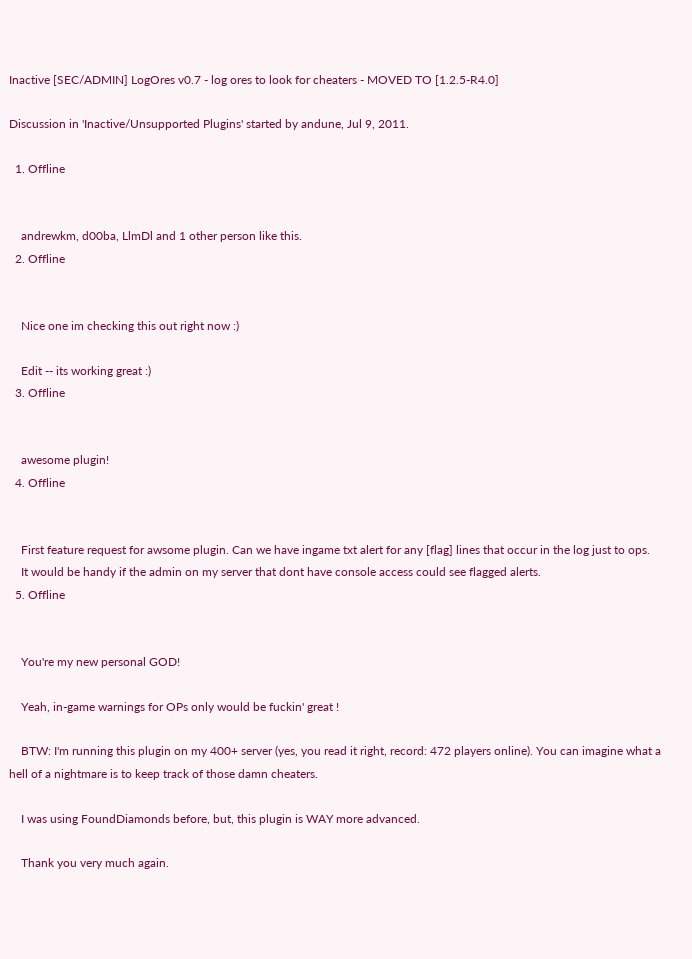Inactive [SEC/ADMIN] LogOres v0.7 - log ores to look for cheaters - MOVED TO [1.2.5-R4.0]

Discussion in 'Inactive/Unsupported Plugins' started by andune, Jul 9, 2011.

  1. Offline


    andrewkm, d00ba, LlmDl and 1 other person like this.
  2. Offline


    Nice one im checking this out right now :)

    Edit -- its working great :)
  3. Offline


    awesome plugin!
  4. Offline


    First feature request for awsome plugin. Can we have ingame txt alert for any [flag] lines that occur in the log just to ops.
    It would be handy if the admin on my server that dont have console access could see flagged alerts.
  5. Offline


    You're my new personal GOD!

    Yeah, in-game warnings for OPs only would be fuckin' great !

    BTW: I'm running this plugin on my 400+ server (yes, you read it right, record: 472 players online). You can imagine what a hell of a nightmare is to keep track of those damn cheaters.

    I was using FoundDiamonds before, but, this plugin is WAY more advanced.

    Thank you very much again.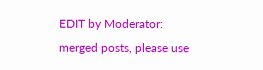EDIT by Moderator: merged posts, please use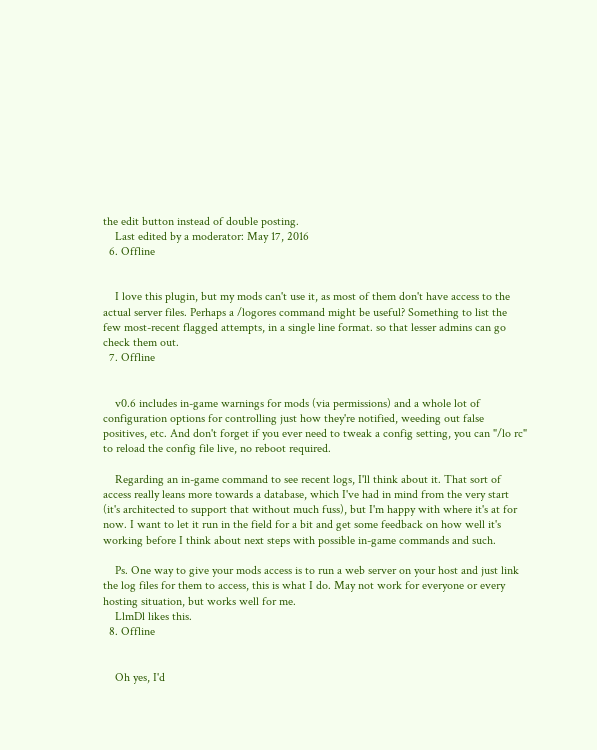the edit button instead of double posting.
    Last edited by a moderator: May 17, 2016
  6. Offline


    I love this plugin, but my mods can't use it, as most of them don't have access to the actual server files. Perhaps a /logores command might be useful? Something to list the few most-recent flagged attempts, in a single line format. so that lesser admins can go check them out.
  7. Offline


    v0.6 includes in-game warnings for mods (via permissions) and a whole lot of configuration options for controlling just how they're notified, weeding out false positives, etc. And don't forget if you ever need to tweak a config setting, you can "/lo rc" to reload the config file live, no reboot required.

    Regarding an in-game command to see recent logs, I'll think about it. That sort of access really leans more towards a database, which I've had in mind from the very start (it's architected to support that without much fuss), but I'm happy with where it's at for now. I want to let it run in the field for a bit and get some feedback on how well it's working before I think about next steps with possible in-game commands and such.

    Ps. One way to give your mods access is to run a web server on your host and just link the log files for them to access, this is what I do. May not work for everyone or every hosting situation, but works well for me.
    LlmDl likes this.
  8. Offline


    Oh yes, I'd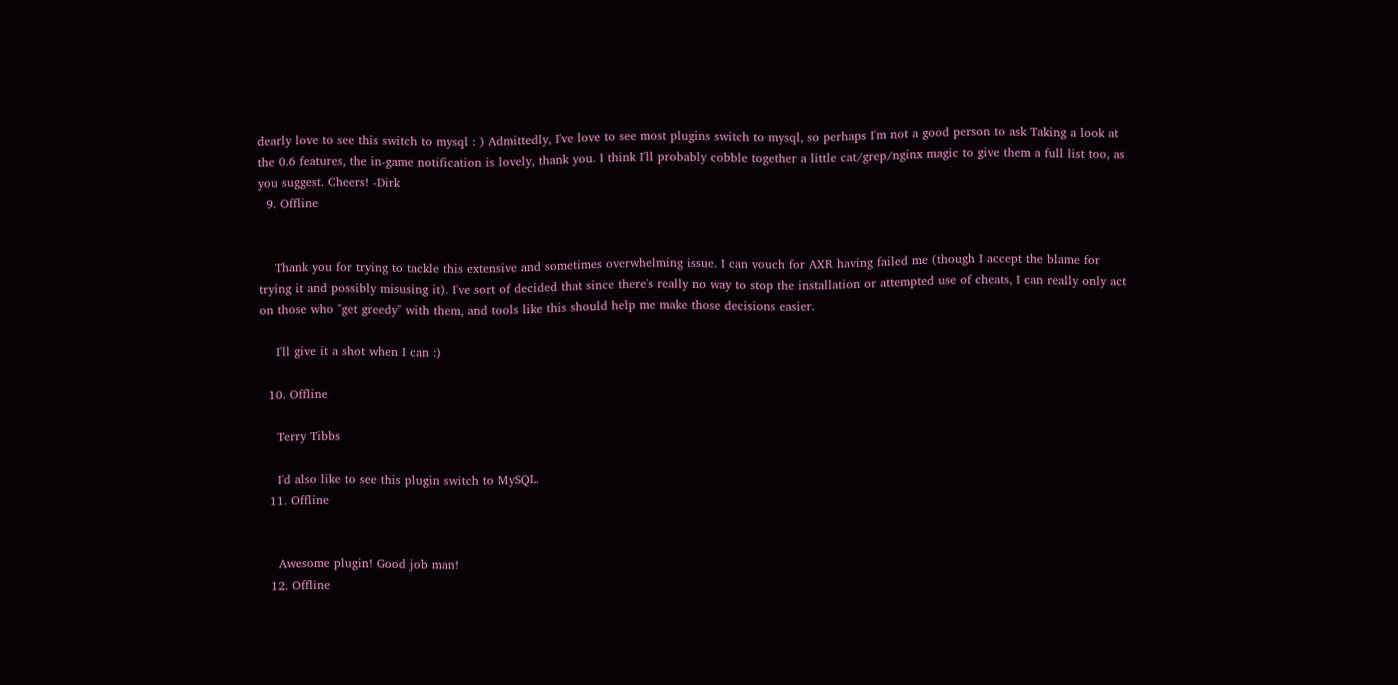dearly love to see this switch to mysql : ) Admittedly, I've love to see most plugins switch to mysql, so perhaps I'm not a good person to ask Taking a look at the 0.6 features, the in-game notification is lovely, thank you. I think I'll probably cobble together a little cat/grep/nginx magic to give them a full list too, as you suggest. Cheers! -Dirk
  9. Offline


    Thank you for trying to tackle this extensive and sometimes overwhelming issue. I can vouch for AXR having failed me (though I accept the blame for trying it and possibly misusing it). I've sort of decided that since there's really no way to stop the installation or attempted use of cheats, I can really only act on those who "get greedy" with them, and tools like this should help me make those decisions easier.

    I'll give it a shot when I can :)

  10. Offline

    Terry Tibbs

    I'd also like to see this plugin switch to MySQL.
  11. Offline


    Awesome plugin! Good job man!
  12. Offline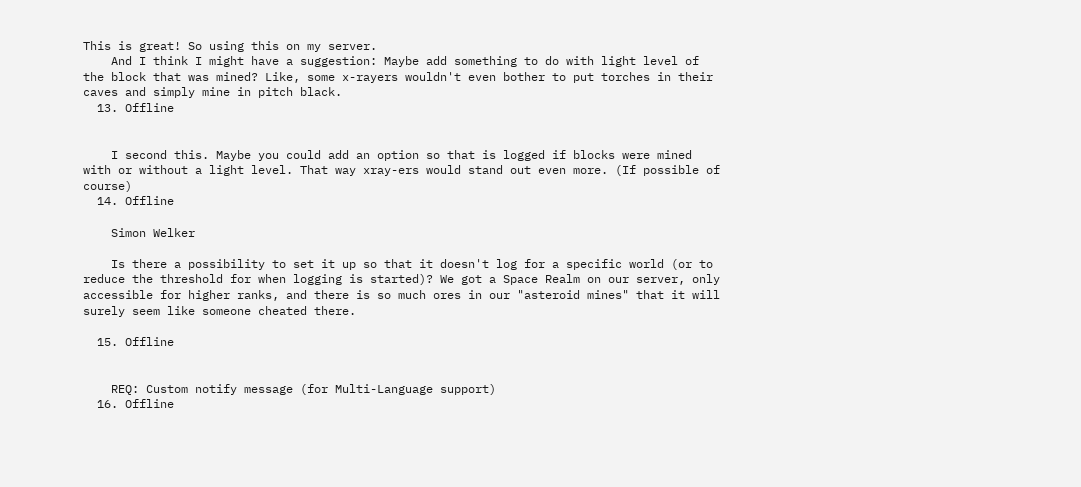This is great! So using this on my server.
    And I think I might have a suggestion: Maybe add something to do with light level of the block that was mined? Like, some x-rayers wouldn't even bother to put torches in their caves and simply mine in pitch black.
  13. Offline


    I second this. Maybe you could add an option so that is logged if blocks were mined with or without a light level. That way xray-ers would stand out even more. (If possible of course)
  14. Offline

    Simon Welker

    Is there a possibility to set it up so that it doesn't log for a specific world (or to reduce the threshold for when logging is started)? We got a Space Realm on our server, only accessible for higher ranks, and there is so much ores in our "asteroid mines" that it will surely seem like someone cheated there.

  15. Offline


    REQ: Custom notify message (for Multi-Language support)
  16. Offline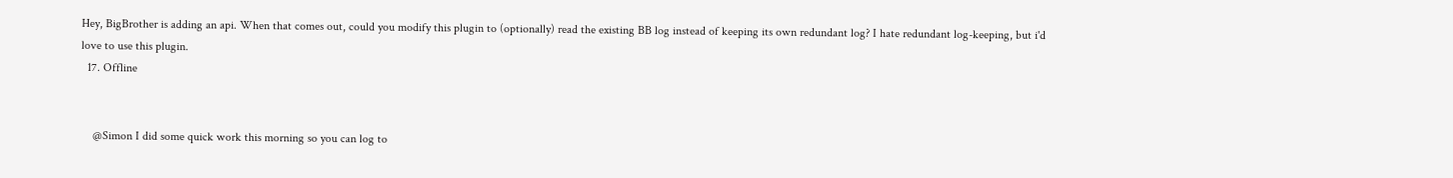Hey, BigBrother is adding an api. When that comes out, could you modify this plugin to (optionally) read the existing BB log instead of keeping its own redundant log? I hate redundant log-keeping, but i'd love to use this plugin.
  17. Offline


    @Simon I did some quick work this morning so you can log to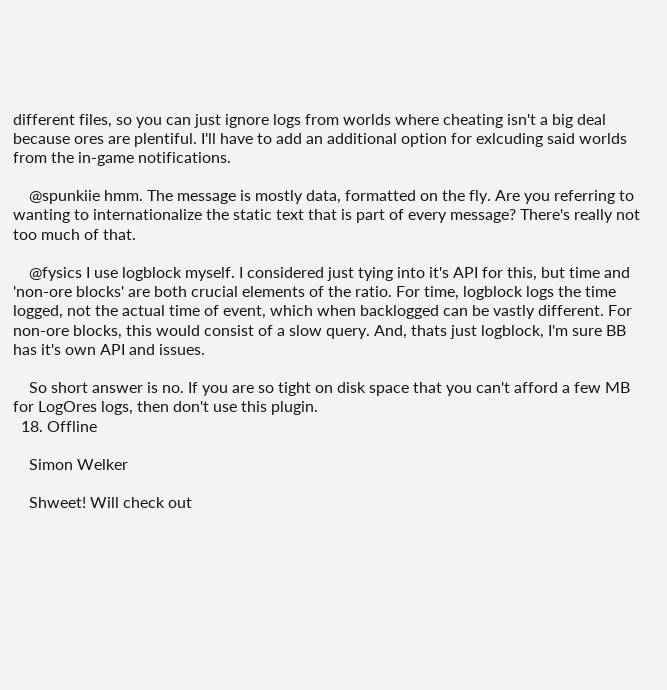different files, so you can just ignore logs from worlds where cheating isn't a big deal because ores are plentiful. I'll have to add an additional option for exlcuding said worlds from the in-game notifications.

    @spunkiie hmm. The message is mostly data, formatted on the fly. Are you referring to wanting to internationalize the static text that is part of every message? There's really not too much of that.

    @fysics I use logblock myself. I considered just tying into it's API for this, but time and 'non-ore blocks' are both crucial elements of the ratio. For time, logblock logs the time logged, not the actual time of event, which when backlogged can be vastly different. For non-ore blocks, this would consist of a slow query. And, thats just logblock, I'm sure BB has it's own API and issues.

    So short answer is no. If you are so tight on disk space that you can't afford a few MB for LogOres logs, then don't use this plugin.
  18. Offline

    Simon Welker

    Shweet! Will check out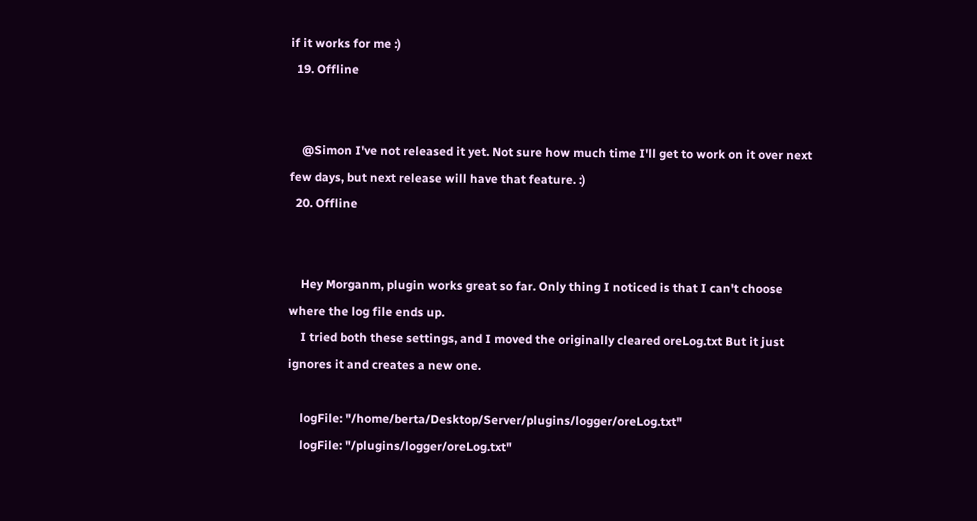if it works for me :)
  19. Offline


    @Simon I've not released it yet. Not sure how much time I'll get to work on it over next few days, but next release will have that feature. :)
  20. Offline


    Hey Morganm, plugin works great so far. Only thing I noticed is that I can't choose where the log file ends up.
    I tried both these settings, and I moved the originally cleared oreLog.txt But it just ignores it and creates a new one.

    logFile: "/home/berta/Desktop/Server/plugins/logger/oreLog.txt"
    logFile: "/plugins/logger/oreLog.txt"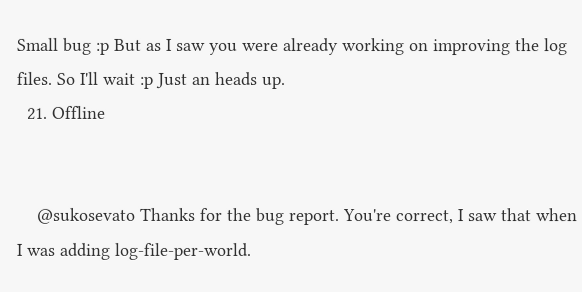Small bug :p But as I saw you were already working on improving the log files. So I'll wait :p Just an heads up.
  21. Offline


    @sukosevato Thanks for the bug report. You're correct, I saw that when I was adding log-file-per-world.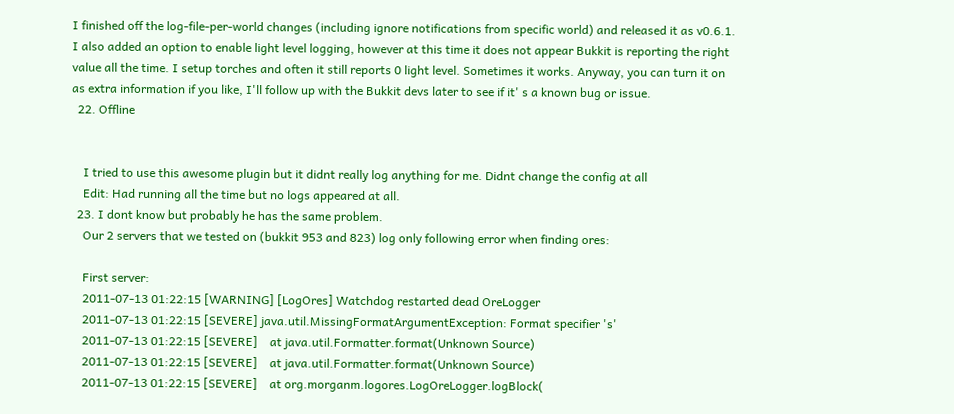I finished off the log-file-per-world changes (including ignore notifications from specific world) and released it as v0.6.1. I also added an option to enable light level logging, however at this time it does not appear Bukkit is reporting the right value all the time. I setup torches and often it still reports 0 light level. Sometimes it works. Anyway, you can turn it on as extra information if you like, I'll follow up with the Bukkit devs later to see if it' s a known bug or issue.
  22. Offline


    I tried to use this awesome plugin but it didnt really log anything for me. Didnt change the config at all
    Edit: Had running all the time but no logs appeared at all.
  23. I dont know but probably he has the same problem.
    Our 2 servers that we tested on (bukkit 953 and 823) log only following error when finding ores:

    First server:
    2011-07-13 01:22:15 [WARNING] [LogOres] Watchdog restarted dead OreLogger
    2011-07-13 01:22:15 [SEVERE] java.util.MissingFormatArgumentException: Format specifier 's'
    2011-07-13 01:22:15 [SEVERE]    at java.util.Formatter.format(Unknown Source)
    2011-07-13 01:22:15 [SEVERE]    at java.util.Formatter.format(Unknown Source)
    2011-07-13 01:22:15 [SEVERE]    at org.morganm.logores.LogOreLogger.logBlock(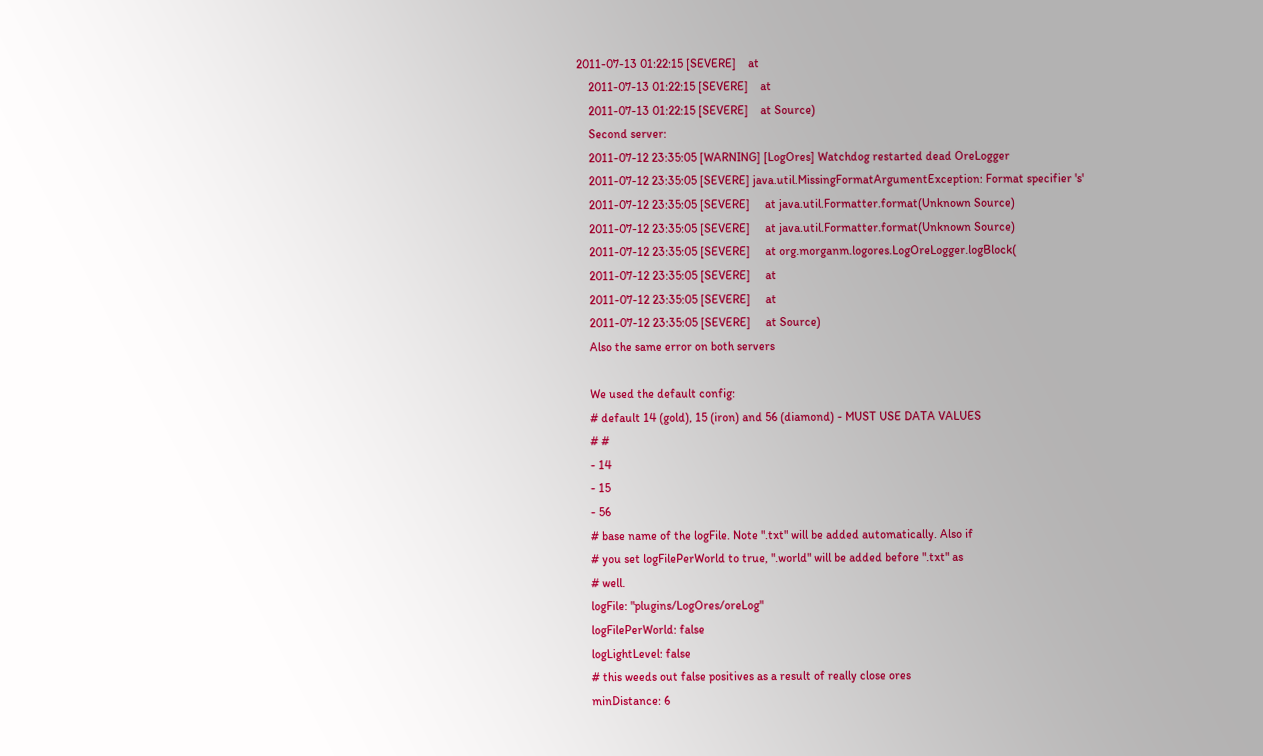2011-07-13 01:22:15 [SEVERE]    at
    2011-07-13 01:22:15 [SEVERE]    at
    2011-07-13 01:22:15 [SEVERE]    at Source)
    Second server:
    2011-07-12 23:35:05 [WARNING] [LogOres] Watchdog restarted dead OreLogger
    2011-07-12 23:35:05 [SEVERE] java.util.MissingFormatArgumentException: Format specifier 's'
    2011-07-12 23:35:05 [SEVERE]     at java.util.Formatter.format(Unknown Source)
    2011-07-12 23:35:05 [SEVERE]     at java.util.Formatter.format(Unknown Source)
    2011-07-12 23:35:05 [SEVERE]     at org.morganm.logores.LogOreLogger.logBlock(
    2011-07-12 23:35:05 [SEVERE]     at
    2011-07-12 23:35:05 [SEVERE]     at
    2011-07-12 23:35:05 [SEVERE]     at Source)
    Also the same error on both servers

    We used the default config:
    # default 14 (gold), 15 (iron) and 56 (diamond) - MUST USE DATA VALUES
    # #
    - 14
    - 15
    - 56
    # base name of the logFile. Note ".txt" will be added automatically. Also if
    # you set logFilePerWorld to true, ".world" will be added before ".txt" as
    # well.
    logFile: "plugins/LogOres/oreLog"
    logFilePerWorld: false
    logLightLevel: false
    # this weeds out false positives as a result of really close ores
    minDistance: 6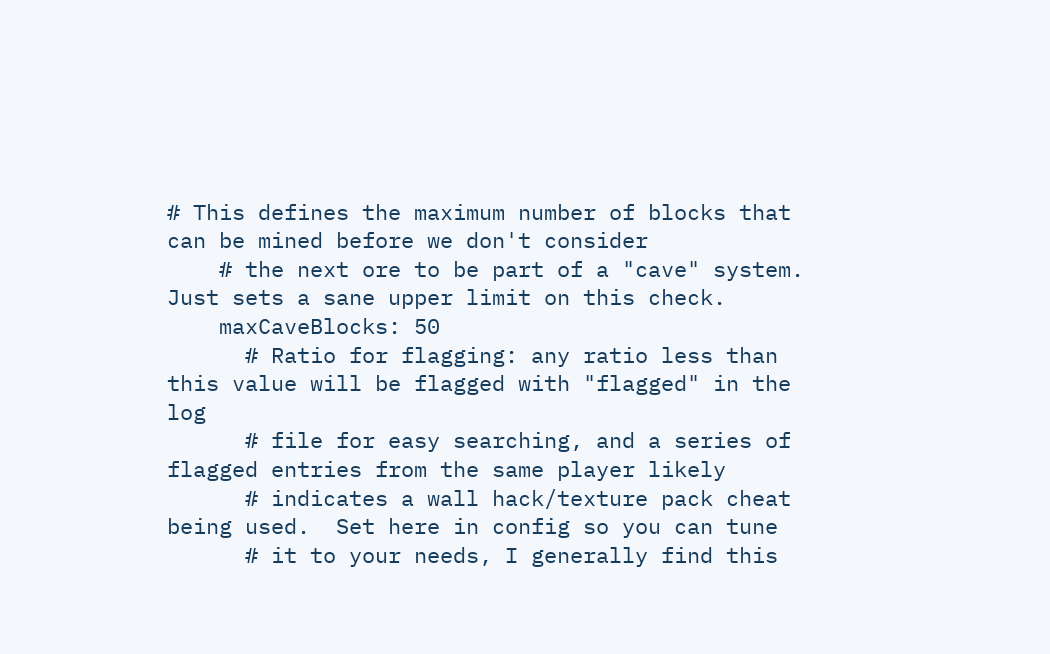# This defines the maximum number of blocks that can be mined before we don't consider
    # the next ore to be part of a "cave" system. Just sets a sane upper limit on this check.
    maxCaveBlocks: 50
      # Ratio for flagging: any ratio less than this value will be flagged with "flagged" in the log
      # file for easy searching, and a series of flagged entries from the same player likely
      # indicates a wall hack/texture pack cheat being used.  Set here in config so you can tune
      # it to your needs, I generally find this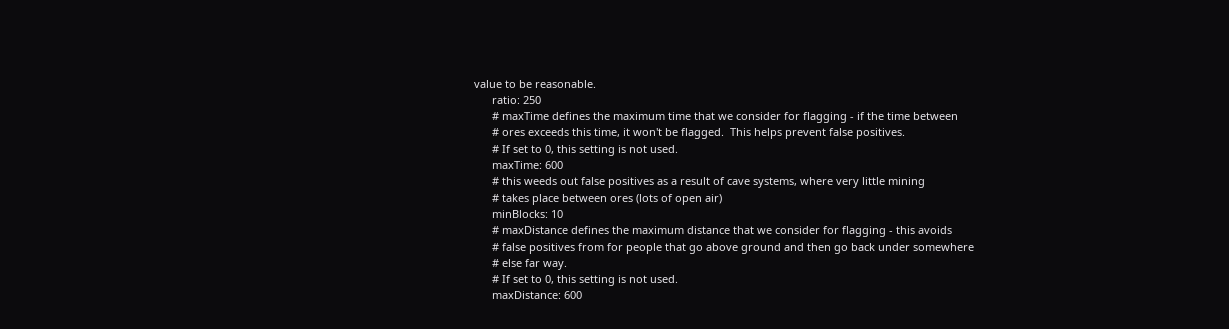value to be reasonable.
      ratio: 250
      # maxTime defines the maximum time that we consider for flagging - if the time between
      # ores exceeds this time, it won't be flagged.  This helps prevent false positives.
      # If set to 0, this setting is not used.
      maxTime: 600
      # this weeds out false positives as a result of cave systems, where very little mining
      # takes place between ores (lots of open air)
      minBlocks: 10
      # maxDistance defines the maximum distance that we consider for flagging - this avoids
      # false positives from for people that go above ground and then go back under somewhere
      # else far way.
      # If set to 0, this setting is not used.
      maxDistance: 600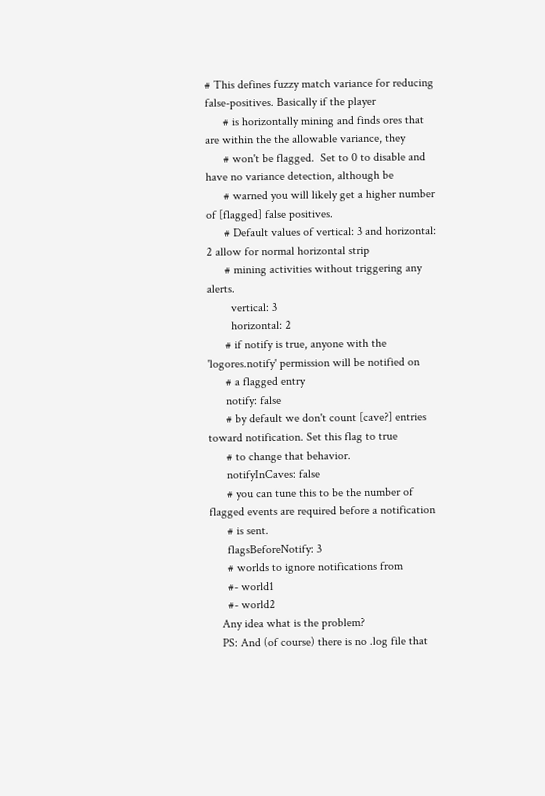# This defines fuzzy match variance for reducing false-positives. Basically if the player
      # is horizontally mining and finds ores that are within the the allowable variance, they
      # won't be flagged.  Set to 0 to disable and have no variance detection, although be
      # warned you will likely get a higher number of [flagged] false positives.
      # Default values of vertical: 3 and horizontal: 2 allow for normal horizontal strip
      # mining activities without triggering any alerts.
        vertical: 3
        horizontal: 2
      # if notify is true, anyone with the 'logores.notify' permission will be notified on
      # a flagged entry
      notify: false
      # by default we don't count [cave?] entries toward notification. Set this flag to true
      # to change that behavior.
      notifyInCaves: false
      # you can tune this to be the number of flagged events are required before a notification
      # is sent.
      flagsBeforeNotify: 3
      # worlds to ignore notifications from
      #- world1
      #- world2
    Any idea what is the problem?
    PS: And (of course) there is no .log file that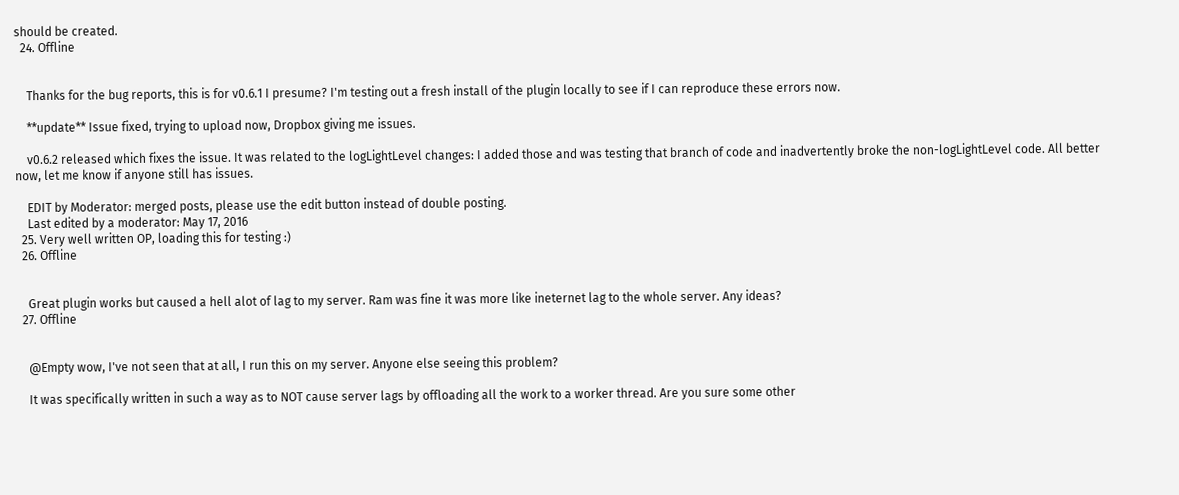should be created.
  24. Offline


    Thanks for the bug reports, this is for v0.6.1 I presume? I'm testing out a fresh install of the plugin locally to see if I can reproduce these errors now.

    **update** Issue fixed, trying to upload now, Dropbox giving me issues.

    v0.6.2 released which fixes the issue. It was related to the logLightLevel changes: I added those and was testing that branch of code and inadvertently broke the non-logLightLevel code. All better now, let me know if anyone still has issues.

    EDIT by Moderator: merged posts, please use the edit button instead of double posting.
    Last edited by a moderator: May 17, 2016
  25. Very well written OP, loading this for testing :)
  26. Offline


    Great plugin works but caused a hell alot of lag to my server. Ram was fine it was more like ineternet lag to the whole server. Any ideas?
  27. Offline


    @Empty wow, I've not seen that at all, I run this on my server. Anyone else seeing this problem?

    It was specifically written in such a way as to NOT cause server lags by offloading all the work to a worker thread. Are you sure some other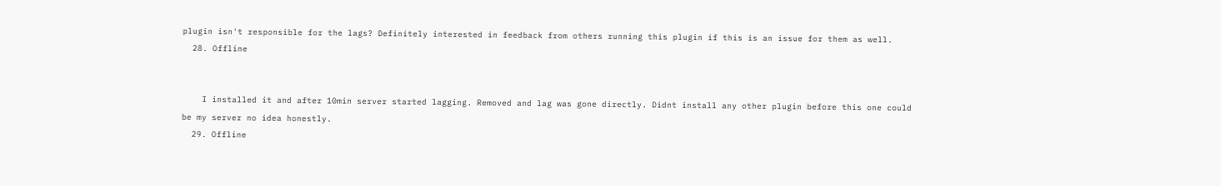plugin isn't responsible for the lags? Definitely interested in feedback from others running this plugin if this is an issue for them as well.
  28. Offline


    I installed it and after 10min server started lagging. Removed and lag was gone directly. Didnt install any other plugin before this one could be my server no idea honestly.
  29. Offline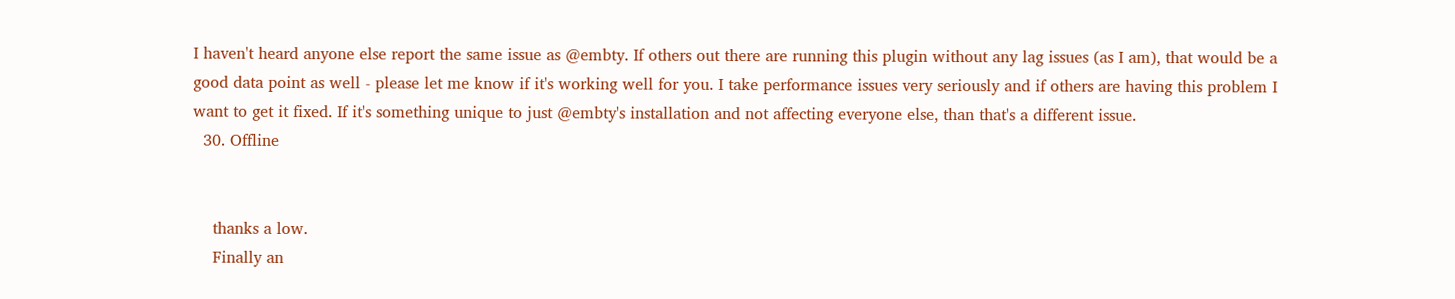I haven't heard anyone else report the same issue as @embty. If others out there are running this plugin without any lag issues (as I am), that would be a good data point as well - please let me know if it's working well for you. I take performance issues very seriously and if others are having this problem I want to get it fixed. If it's something unique to just @embty's installation and not affecting everyone else, than that's a different issue.
  30. Offline


    thanks a low.
    Finally an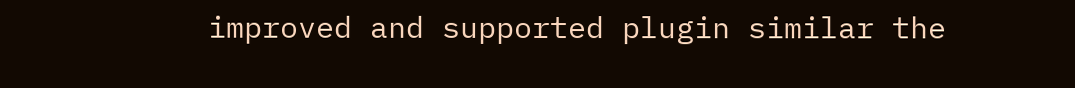improved and supported plugin similar the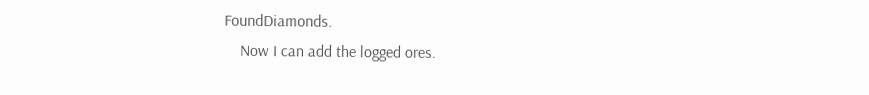FoundDiamonds.
    Now I can add the logged ores.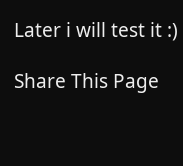Later i will test it :)

Share This Page